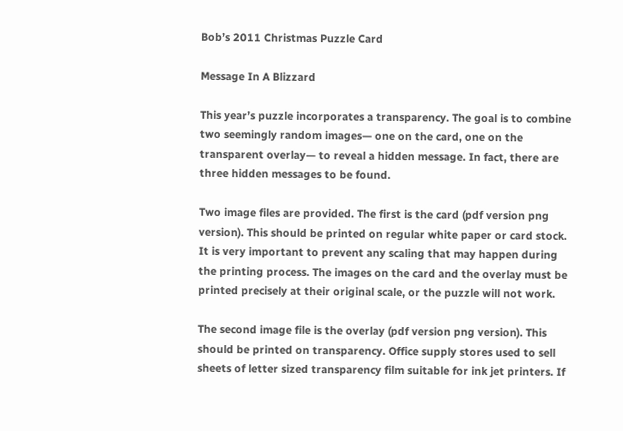Bob’s 2011 Christmas Puzzle Card

Message In A Blizzard

This year’s puzzle incorporates a transparency. The goal is to combine two seemingly random images— one on the card, one on the transparent overlay— to reveal a hidden message. In fact, there are three hidden messages to be found.

Two image files are provided. The first is the card (pdf version png version). This should be printed on regular white paper or card stock. It is very important to prevent any scaling that may happen during the printing process. The images on the card and the overlay must be printed precisely at their original scale, or the puzzle will not work.

The second image file is the overlay (pdf version png version). This should be printed on transparency. Office supply stores used to sell sheets of letter sized transparency film suitable for ink jet printers. If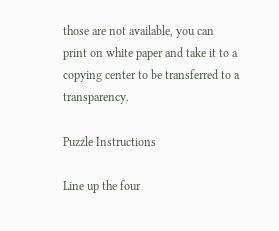those are not available, you can print on white paper and take it to a copying center to be transferred to a transparency.

Puzzle Instructions

Line up the four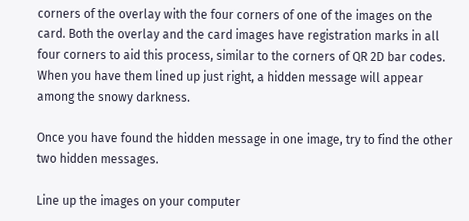corners of the overlay with the four corners of one of the images on the card. Both the overlay and the card images have registration marks in all four corners to aid this process, similar to the corners of QR 2D bar codes. When you have them lined up just right, a hidden message will appear among the snowy darkness.

Once you have found the hidden message in one image, try to find the other two hidden messages.

Line up the images on your computer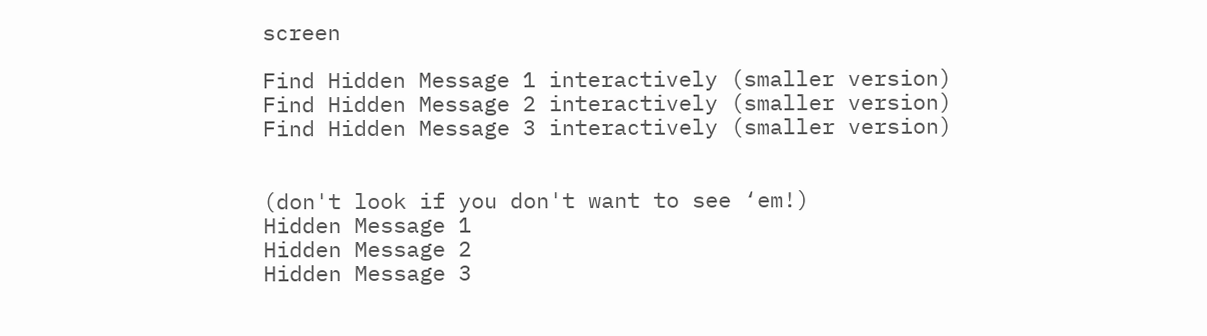screen

Find Hidden Message 1 interactively (smaller version)
Find Hidden Message 2 interactively (smaller version)
Find Hidden Message 3 interactively (smaller version)


(don't look if you don't want to see ‘em!)
Hidden Message 1
Hidden Message 2
Hidden Message 3